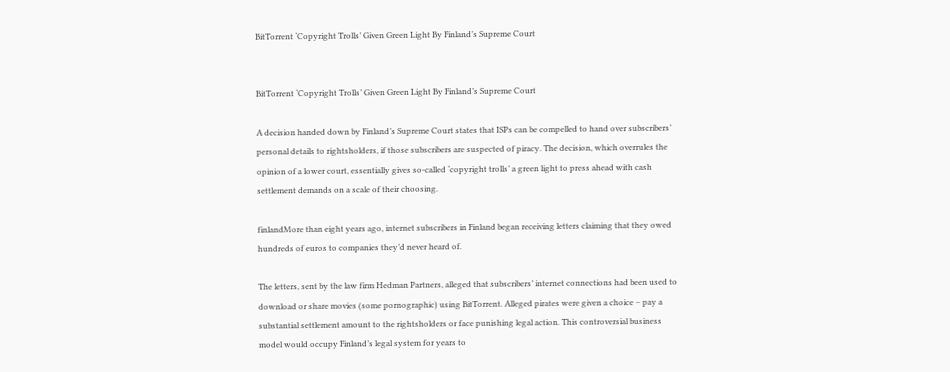BitTorrent ‘Copyright Trolls’ Given Green Light By Finland’s Supreme Court


BitTorrent ‘Copyright Trolls’ Given Green Light By Finland’s Supreme Court

A decision handed down by Finland’s Supreme Court states that ISPs can be compelled to hand over subscribers’ personal details to rightsholders, if those subscribers are suspected of piracy. The decision, which overrules the opinion of a lower court, essentially gives so-called ‘copyright trolls’ a green light to press ahead with cash settlement demands on a scale of their choosing.

finlandMore than eight years ago, internet subscribers in Finland began receiving letters claiming that they owed hundreds of euros to companies they’d never heard of.

The letters, sent by the law firm Hedman Partners, alleged that subscribers’ internet connections had been used to download or share movies (some pornographic) using BitTorrent. Alleged pirates were given a choice – pay a substantial settlement amount to the rightsholders or face punishing legal action. This controversial business model would occupy Finland’s legal system for years to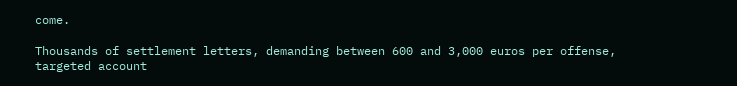come.

Thousands of settlement letters, demanding between 600 and 3,000 euros per offense, targeted account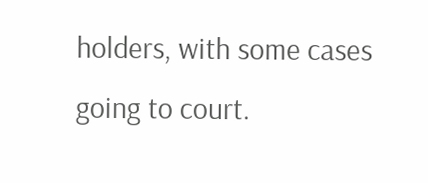holders, with some cases going to court.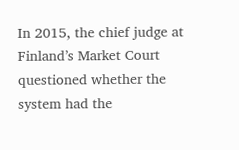In 2015, the chief judge at Finland’s Market Court questioned whether the system had the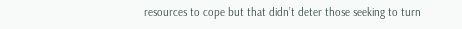resources to cope but that didn’t deter those seeking to turn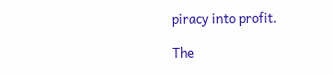piracy into profit.

The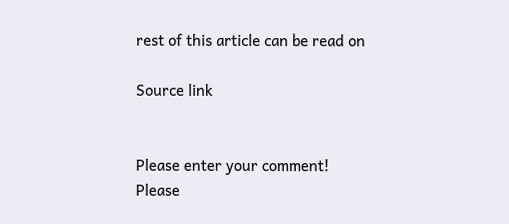rest of this article can be read on

Source link


Please enter your comment!
Please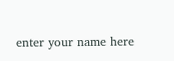enter your name here